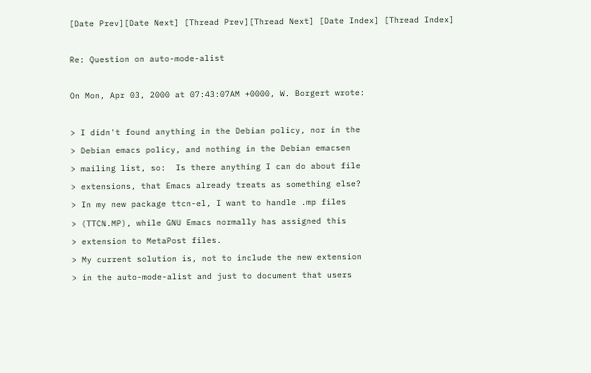[Date Prev][Date Next] [Thread Prev][Thread Next] [Date Index] [Thread Index]

Re: Question on auto-mode-alist

On Mon, Apr 03, 2000 at 07:43:07AM +0000, W. Borgert wrote:

> I didn't found anything in the Debian policy, nor in the
> Debian emacs policy, and nothing in the Debian emacsen
> mailing list, so:  Is there anything I can do about file
> extensions, that Emacs already treats as something else?
> In my new package ttcn-el, I want to handle .mp files
> (TTCN.MP), while GNU Emacs normally has assigned this
> extension to MetaPost files.
> My current solution is, not to include the new extension
> in the auto-mode-alist and just to document that users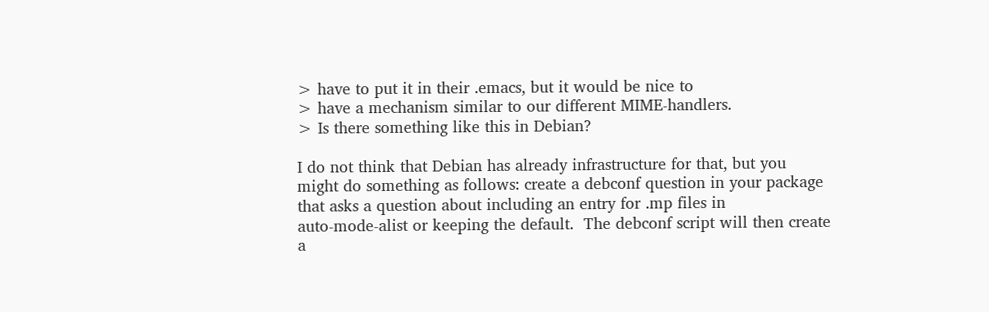> have to put it in their .emacs, but it would be nice to
> have a mechanism similar to our different MIME-handlers.
> Is there something like this in Debian?

I do not think that Debian has already infrastructure for that, but you
might do something as follows: create a debconf question in your package
that asks a question about including an entry for .mp files in
auto-mode-alist or keeping the default.  The debconf script will then create
a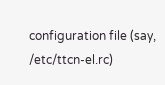configuration file (say, /etc/ttcn-el.rc)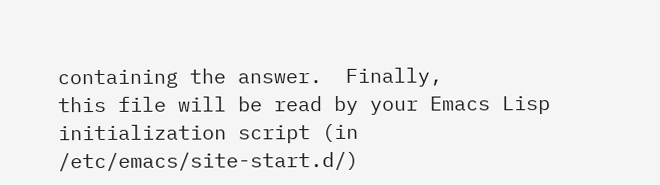containing the answer.  Finally,
this file will be read by your Emacs Lisp initialization script (in
/etc/emacs/site-start.d/)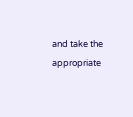and take the appropriate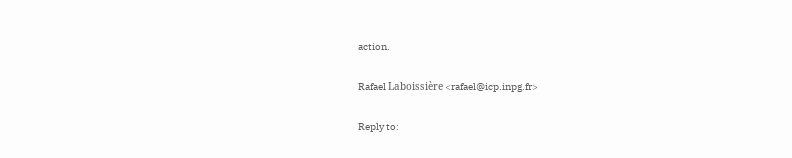action.

Rafael Laboissière <rafael@icp.inpg.fr>

Reply to: